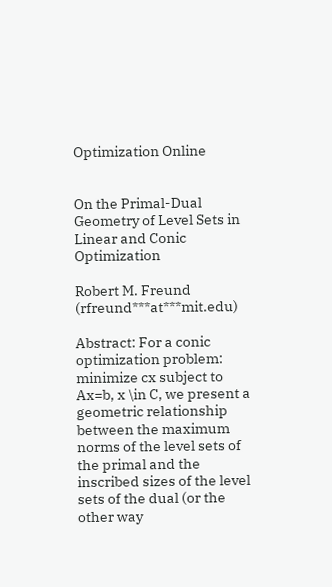Optimization Online


On the Primal-Dual Geometry of Level Sets in Linear and Conic Optimization

Robert M. Freund (rfreund***at***mit.edu)

Abstract: For a conic optimization problem: minimize cx subject to Ax=b, x \in C, we present a geometric relationship between the maximum norms of the level sets of the primal and the inscribed sizes of the level sets of the dual (or the other way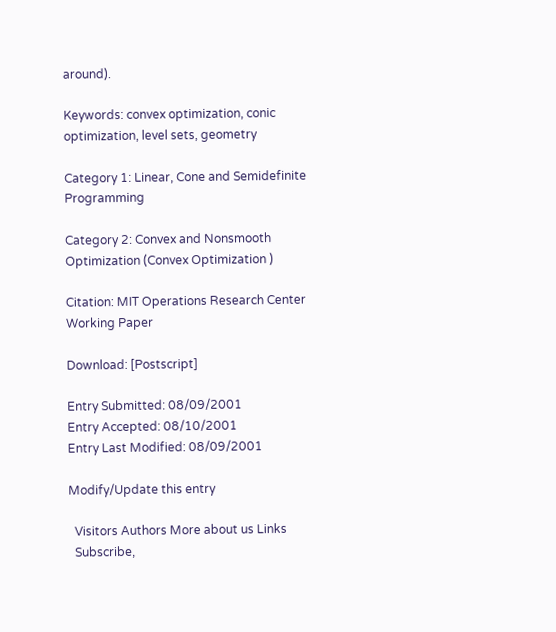around).

Keywords: convex optimization, conic optimization, level sets, geometry

Category 1: Linear, Cone and Semidefinite Programming

Category 2: Convex and Nonsmooth Optimization (Convex Optimization )

Citation: MIT Operations Research Center Working Paper

Download: [Postscript]

Entry Submitted: 08/09/2001
Entry Accepted: 08/10/2001
Entry Last Modified: 08/09/2001

Modify/Update this entry

  Visitors Authors More about us Links
  Subscribe,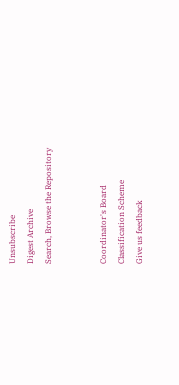Unsubscribe
Digest Archive
Search, Browse the Repository


Coordinator's Board
Classification Scheme
Give us feedback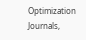Optimization Journals,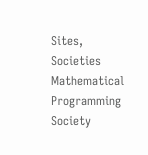Sites, Societies
Mathematical Programming Society